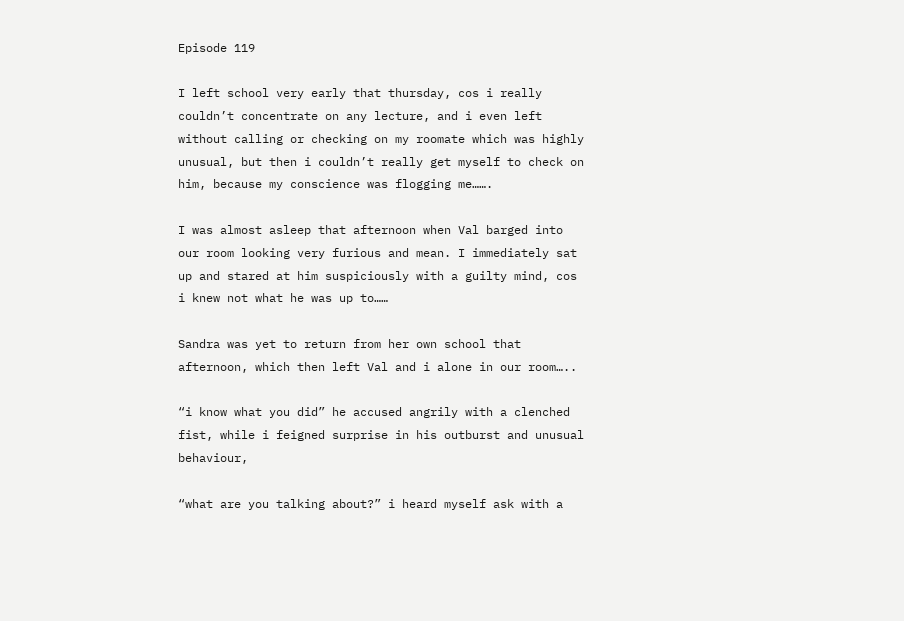Episode 119

I left school very early that thursday, cos i really couldn’t concentrate on any lecture, and i even left without calling or checking on my roomate which was highly unusual, but then i couldn’t really get myself to check on him, because my conscience was flogging me…….

I was almost asleep that afternoon when Val barged into our room looking very furious and mean. I immediately sat up and stared at him suspiciously with a guilty mind, cos i knew not what he was up to……

Sandra was yet to return from her own school that afternoon, which then left Val and i alone in our room…..

“i know what you did” he accused angrily with a clenched fist, while i feigned surprise in his outburst and unusual behaviour,

“what are you talking about?” i heard myself ask with a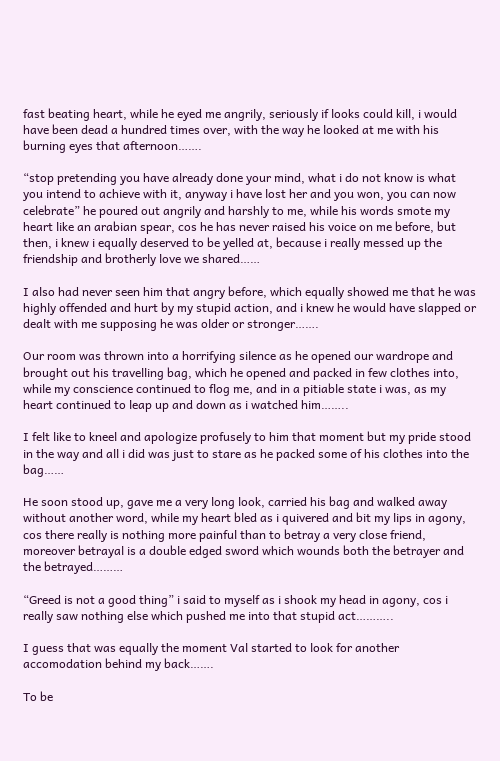fast beating heart, while he eyed me angrily, seriously if looks could kill, i would have been dead a hundred times over, with the way he looked at me with his burning eyes that afternoon…….

“stop pretending you have already done your mind, what i do not know is what you intend to achieve with it, anyway i have lost her and you won, you can now celebrate” he poured out angrily and harshly to me, while his words smote my heart like an arabian spear, cos he has never raised his voice on me before, but then, i knew i equally deserved to be yelled at, because i really messed up the friendship and brotherly love we shared……

I also had never seen him that angry before, which equally showed me that he was highly offended and hurt by my stupid action, and i knew he would have slapped or dealt with me supposing he was older or stronger…….

Our room was thrown into a horrifying silence as he opened our wardrope and brought out his travelling bag, which he opened and packed in few clothes into, while my conscience continued to flog me, and in a pitiable state i was, as my heart continued to leap up and down as i watched him……..

I felt like to kneel and apologize profusely to him that moment but my pride stood in the way and all i did was just to stare as he packed some of his clothes into the bag……

He soon stood up, gave me a very long look, carried his bag and walked away without another word, while my heart bled as i quivered and bit my lips in agony, cos there really is nothing more painful than to betray a very close friend, moreover betrayal is a double edged sword which wounds both the betrayer and the betrayed………

“Greed is not a good thing” i said to myself as i shook my head in agony, cos i really saw nothing else which pushed me into that stupid act………..

I guess that was equally the moment Val started to look for another accomodation behind my back…….

To be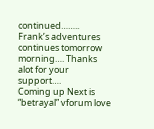continued……..
Frank’s adventures continues tomorrow morning…. Thanks alot for your support….
Coming up Next is “betrayal” vforum love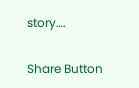story….

Share Button